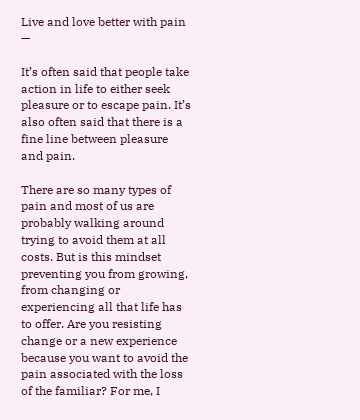Live and love better with pain —

It’s often said that people take action in life to either seek pleasure or to escape pain. It’s also often said that there is a fine line between pleasure and pain.

There are so many types of pain and most of us are probably walking around trying to avoid them at all costs. But is this mindset preventing you from growing, from changing or experiencing all that life has to offer. Are you resisting change or a new experience because you want to avoid the pain associated with the loss of the familiar? For me, I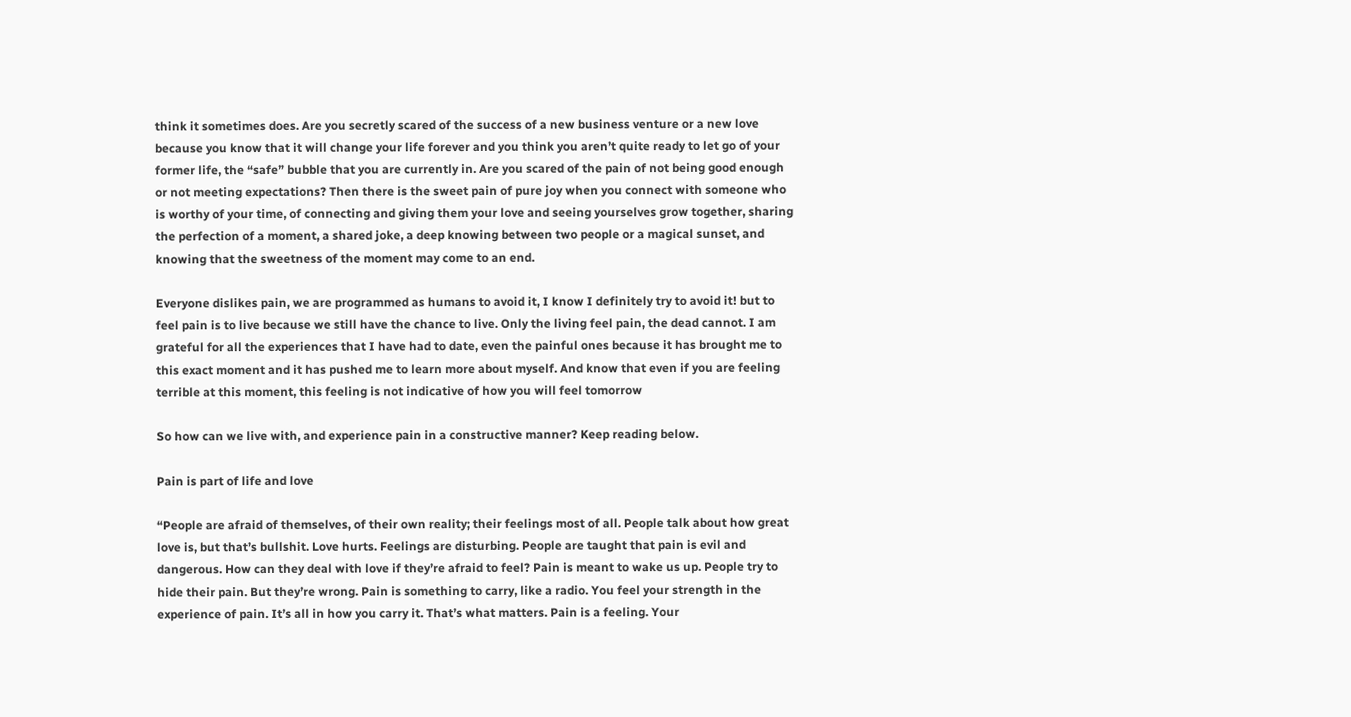think it sometimes does. Are you secretly scared of the success of a new business venture or a new love because you know that it will change your life forever and you think you aren’t quite ready to let go of your former life, the “safe” bubble that you are currently in. Are you scared of the pain of not being good enough or not meeting expectations? Then there is the sweet pain of pure joy when you connect with someone who is worthy of your time, of connecting and giving them your love and seeing yourselves grow together, sharing the perfection of a moment, a shared joke, a deep knowing between two people or a magical sunset, and knowing that the sweetness of the moment may come to an end.

Everyone dislikes pain, we are programmed as humans to avoid it, I know I definitely try to avoid it! but to feel pain is to live because we still have the chance to live. Only the living feel pain, the dead cannot. I am grateful for all the experiences that I have had to date, even the painful ones because it has brought me to this exact moment and it has pushed me to learn more about myself. And know that even if you are feeling terrible at this moment, this feeling is not indicative of how you will feel tomorrow

So how can we live with, and experience pain in a constructive manner? Keep reading below.

Pain is part of life and love

“People are afraid of themselves, of their own reality; their feelings most of all. People talk about how great love is, but that’s bullshit. Love hurts. Feelings are disturbing. People are taught that pain is evil and dangerous. How can they deal with love if they’re afraid to feel? Pain is meant to wake us up. People try to hide their pain. But they’re wrong. Pain is something to carry, like a radio. You feel your strength in the experience of pain. It’s all in how you carry it. That’s what matters. Pain is a feeling. Your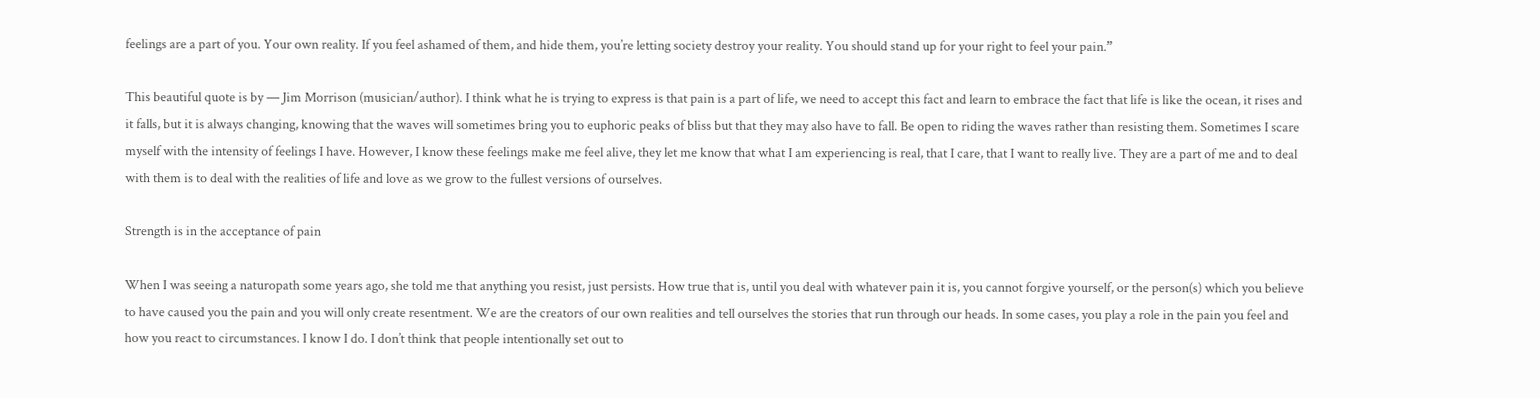feelings are a part of you. Your own reality. If you feel ashamed of them, and hide them, you’re letting society destroy your reality. You should stand up for your right to feel your pain.”

This beautiful quote is by — Jim Morrison (musician/author). I think what he is trying to express is that pain is a part of life, we need to accept this fact and learn to embrace the fact that life is like the ocean, it rises and it falls, but it is always changing, knowing that the waves will sometimes bring you to euphoric peaks of bliss but that they may also have to fall. Be open to riding the waves rather than resisting them. Sometimes I scare myself with the intensity of feelings I have. However, I know these feelings make me feel alive, they let me know that what I am experiencing is real, that I care, that I want to really live. They are a part of me and to deal with them is to deal with the realities of life and love as we grow to the fullest versions of ourselves.

Strength is in the acceptance of pain

When I was seeing a naturopath some years ago, she told me that anything you resist, just persists. How true that is, until you deal with whatever pain it is, you cannot forgive yourself, or the person(s) which you believe to have caused you the pain and you will only create resentment. We are the creators of our own realities and tell ourselves the stories that run through our heads. In some cases, you play a role in the pain you feel and how you react to circumstances. I know I do. I don’t think that people intentionally set out to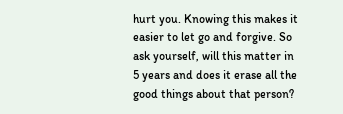hurt you. Knowing this makes it easier to let go and forgive. So ask yourself, will this matter in 5 years and does it erase all the good things about that person?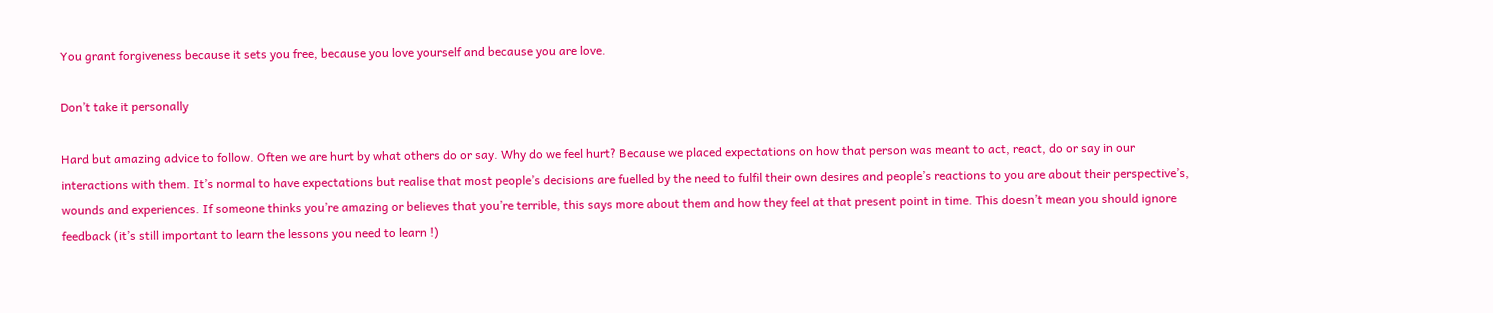You grant forgiveness because it sets you free, because you love yourself and because you are love.

Don’t take it personally

Hard but amazing advice to follow. Often we are hurt by what others do or say. Why do we feel hurt? Because we placed expectations on how that person was meant to act, react, do or say in our interactions with them. It’s normal to have expectations but realise that most people’s decisions are fuelled by the need to fulfil their own desires and people’s reactions to you are about their perspective’s, wounds and experiences. If someone thinks you’re amazing or believes that you’re terrible, this says more about them and how they feel at that present point in time. This doesn’t mean you should ignore feedback (it’s still important to learn the lessons you need to learn !)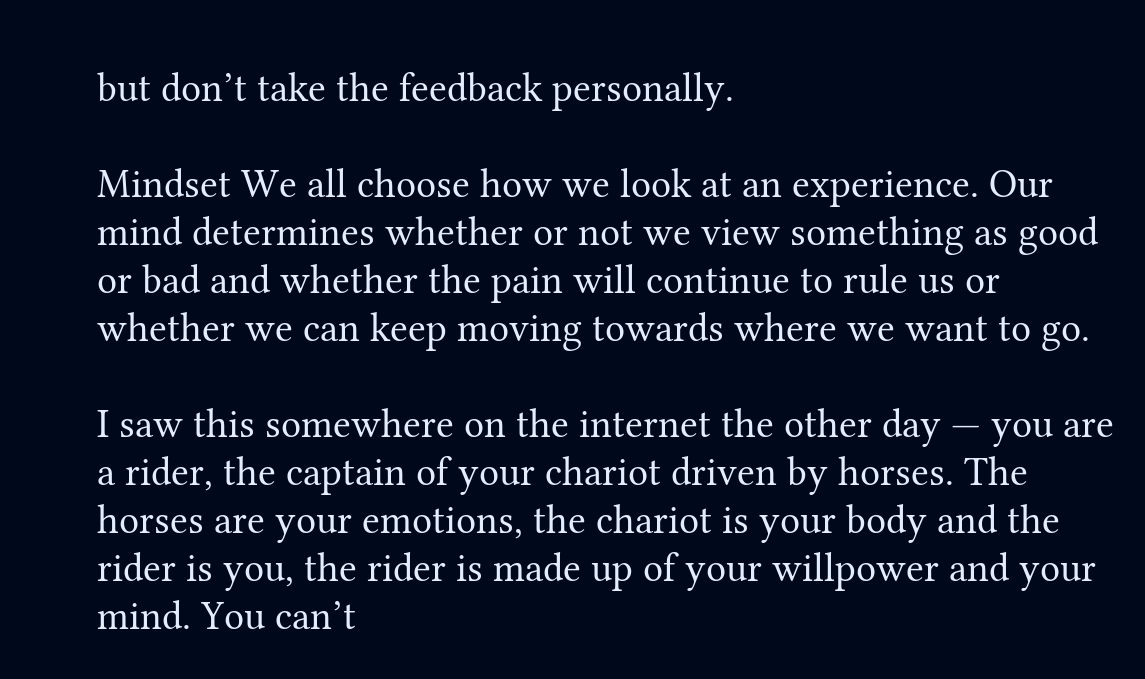but don’t take the feedback personally.

Mindset We all choose how we look at an experience. Our mind determines whether or not we view something as good or bad and whether the pain will continue to rule us or whether we can keep moving towards where we want to go.

I saw this somewhere on the internet the other day — you are a rider, the captain of your chariot driven by horses. The horses are your emotions, the chariot is your body and the rider is you, the rider is made up of your willpower and your mind. You can’t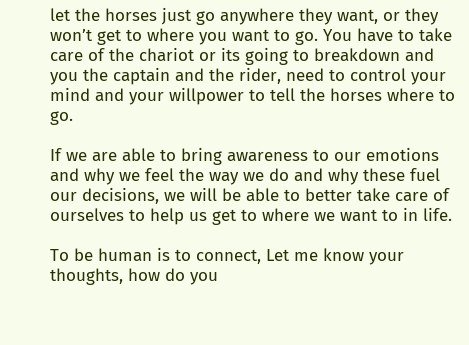let the horses just go anywhere they want, or they won’t get to where you want to go. You have to take care of the chariot or its going to breakdown and you the captain and the rider, need to control your mind and your willpower to tell the horses where to go.

If we are able to bring awareness to our emotions and why we feel the way we do and why these fuel our decisions, we will be able to better take care of ourselves to help us get to where we want to in life.

To be human is to connect, Let me know your thoughts, how do you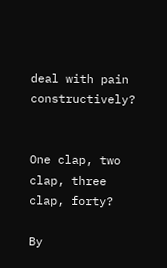deal with pain constructively?


One clap, two clap, three clap, forty?

By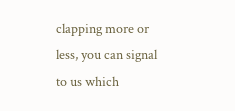clapping more or less, you can signal to us which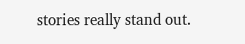stories really stand out.